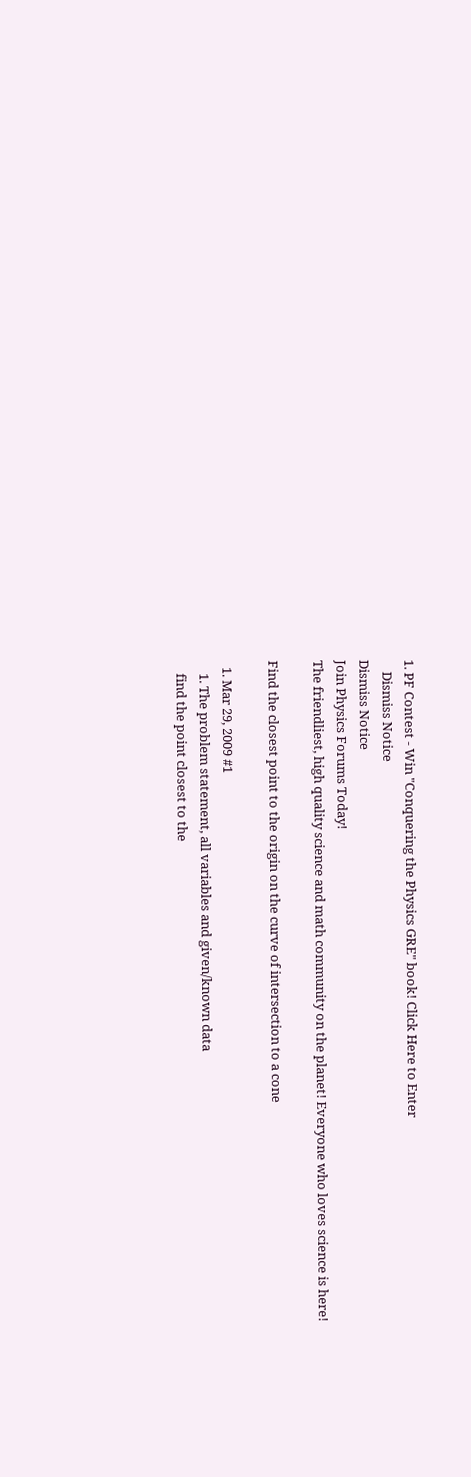1. PF Contest - Win "Conquering the Physics GRE" book! Click Here to Enter
    Dismiss Notice
Dismiss Notice
Join Physics Forums Today!
The friendliest, high quality science and math community on the planet! Everyone who loves science is here!

Find the closest point to the origin on the curve of intersection to a cone

  1. Mar 29, 2009 #1
    1. The problem statement, all variables and given/known data
    find the point closest to the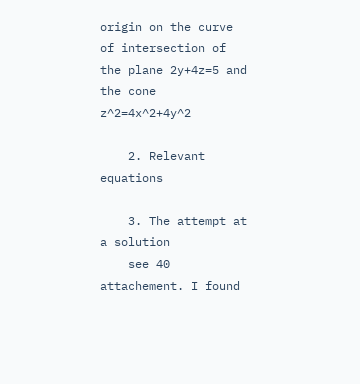origin on the curve of intersection of the plane 2y+4z=5 and the cone z^2=4x^2+4y^2

    2. Relevant equations

    3. The attempt at a solution
    see 40 attachement. I found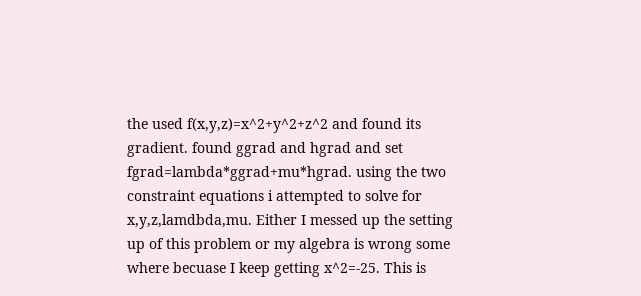the used f(x,y,z)=x^2+y^2+z^2 and found its gradient. found ggrad and hgrad and set fgrad=lambda*ggrad+mu*hgrad. using the two constraint equations i attempted to solve for x,y,z,lamdbda,mu. Either I messed up the setting up of this problem or my algebra is wrong some where becuase I keep getting x^2=-25. This is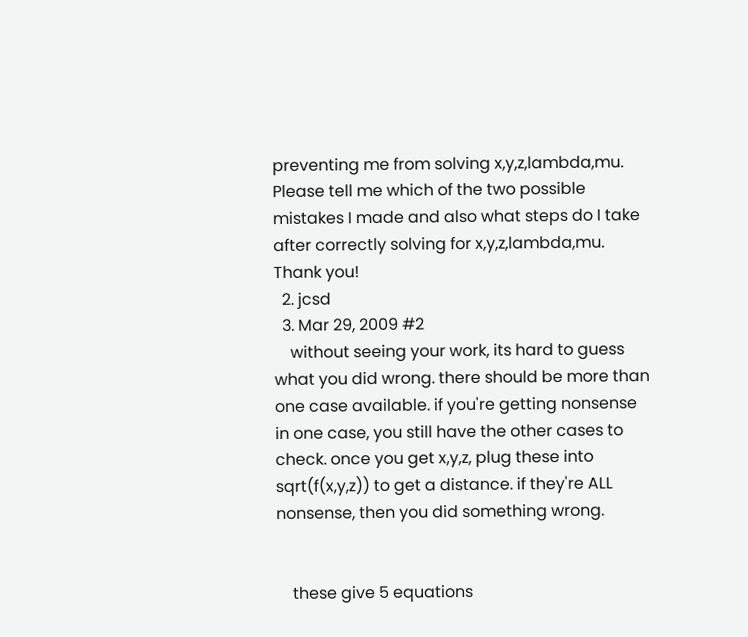preventing me from solving x,y,z,lambda,mu. Please tell me which of the two possible mistakes I made and also what steps do I take after correctly solving for x,y,z,lambda,mu. Thank you!
  2. jcsd
  3. Mar 29, 2009 #2
    without seeing your work, its hard to guess what you did wrong. there should be more than one case available. if you're getting nonsense in one case, you still have the other cases to check. once you get x,y,z, plug these into sqrt(f(x,y,z)) to get a distance. if they're ALL nonsense, then you did something wrong.


    these give 5 equations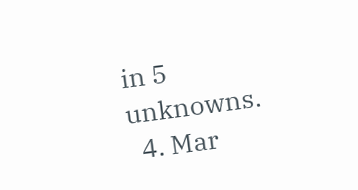in 5 unknowns.
  4. Mar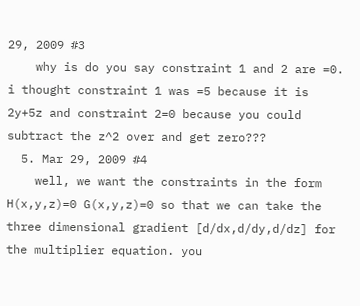29, 2009 #3
    why is do you say constraint 1 and 2 are =0. i thought constraint 1 was =5 because it is 2y+5z and constraint 2=0 because you could subtract the z^2 over and get zero???
  5. Mar 29, 2009 #4
    well, we want the constraints in the form H(x,y,z)=0 G(x,y,z)=0 so that we can take the three dimensional gradient [d/dx,d/dy,d/dz] for the multiplier equation. you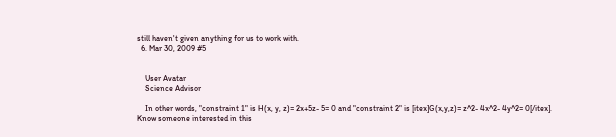still haven't given anything for us to work with.
  6. Mar 30, 2009 #5


    User Avatar
    Science Advisor

    In other words, "constraint 1" is H(x, y, z)= 2x+5z- 5= 0 and "constraint 2" is [itex]G(x,y,z)= z^2- 4x^2- 4y^2= 0[/itex].
Know someone interested in this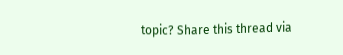topic? Share this thread via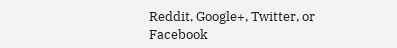Reddit, Google+, Twitter, or Facebook